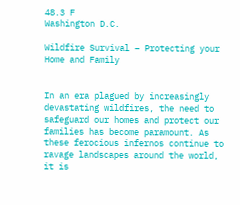48.3 F
Washington D.C.

Wildfire Survival – Protecting your Home and Family


In an era plagued by increasingly devastating wildfires, the need to safeguard our homes and protect our families has become paramount. As these ferocious infernos continue to ravage landscapes around the world, it is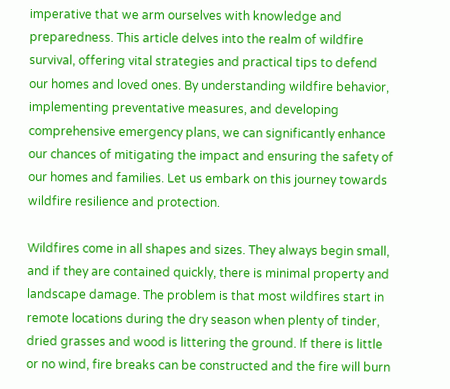imperative that we arm ourselves with knowledge and preparedness. This article delves into the realm of wildfire survival, offering vital strategies and practical tips to defend our homes and loved ones. By understanding wildfire behavior, implementing preventative measures, and developing comprehensive emergency plans, we can significantly enhance our chances of mitigating the impact and ensuring the safety of our homes and families. Let us embark on this journey towards wildfire resilience and protection.

Wildfires come in all shapes and sizes. They always begin small, and if they are contained quickly, there is minimal property and landscape damage. The problem is that most wildfires start in remote locations during the dry season when plenty of tinder, dried grasses and wood is littering the ground. If there is little or no wind, fire breaks can be constructed and the fire will burn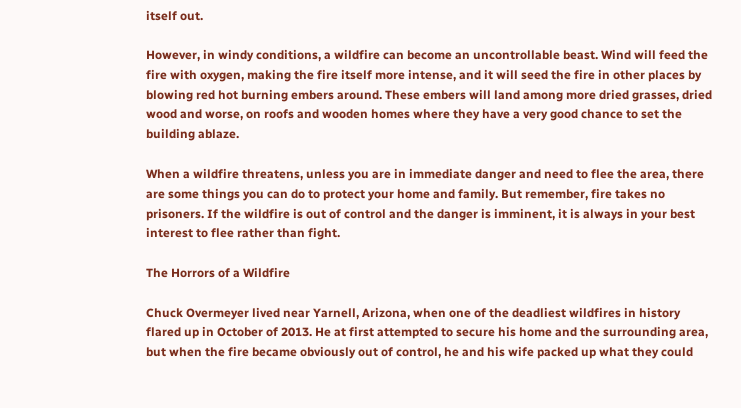itself out.

However, in windy conditions, a wildfire can become an uncontrollable beast. Wind will feed the fire with oxygen, making the fire itself more intense, and it will seed the fire in other places by blowing red hot burning embers around. These embers will land among more dried grasses, dried wood and worse, on roofs and wooden homes where they have a very good chance to set the building ablaze.

When a wildfire threatens, unless you are in immediate danger and need to flee the area, there are some things you can do to protect your home and family. But remember, fire takes no prisoners. If the wildfire is out of control and the danger is imminent, it is always in your best interest to flee rather than fight.

The Horrors of a Wildfire

Chuck Overmeyer lived near Yarnell, Arizona, when one of the deadliest wildfires in history flared up in October of 2013. He at first attempted to secure his home and the surrounding area, but when the fire became obviously out of control, he and his wife packed up what they could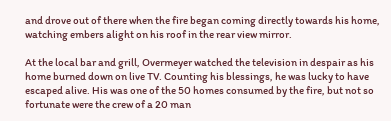and drove out of there when the fire began coming directly towards his home, watching embers alight on his roof in the rear view mirror.

At the local bar and grill, Overmeyer watched the television in despair as his home burned down on live TV. Counting his blessings, he was lucky to have escaped alive. His was one of the 50 homes consumed by the fire, but not so fortunate were the crew of a 20 man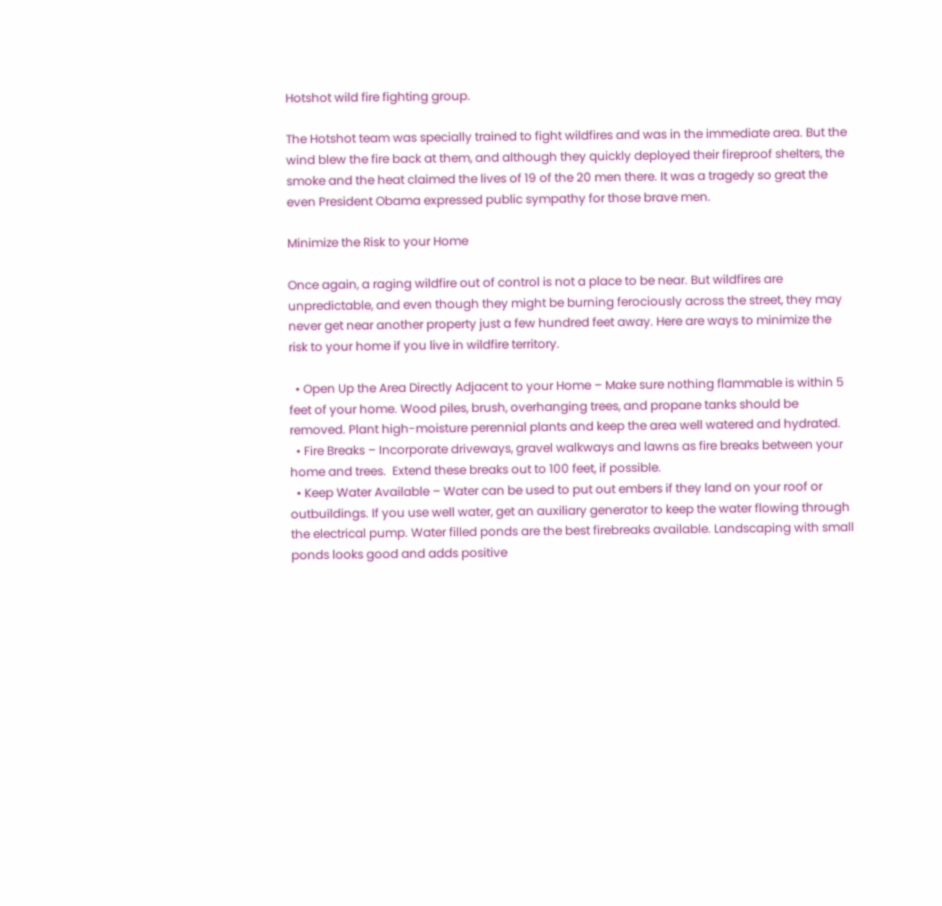Hotshot wild fire fighting group.

The Hotshot team was specially trained to fight wildfires and was in the immediate area. But the wind blew the fire back at them, and although they quickly deployed their fireproof shelters, the smoke and the heat claimed the lives of 19 of the 20 men there. It was a tragedy so great the even President Obama expressed public sympathy for those brave men.

Minimize the Risk to your Home

Once again, a raging wildfire out of control is not a place to be near. But wildfires are unpredictable, and even though they might be burning ferociously across the street, they may never get near another property just a few hundred feet away. Here are ways to minimize the risk to your home if you live in wildfire territory.

  • Open Up the Area Directly Adjacent to your Home – Make sure nothing flammable is within 5 feet of your home. Wood piles, brush, overhanging trees, and propane tanks should be removed. Plant high-moisture perennial plants and keep the area well watered and hydrated.
  • Fire Breaks – Incorporate driveways, gravel walkways and lawns as fire breaks between your home and trees.  Extend these breaks out to 100 feet, if possible.
  • Keep Water Available – Water can be used to put out embers if they land on your roof or outbuildings. If you use well water, get an auxiliary generator to keep the water flowing through the electrical pump. Water filled ponds are the best firebreaks available. Landscaping with small ponds looks good and adds positive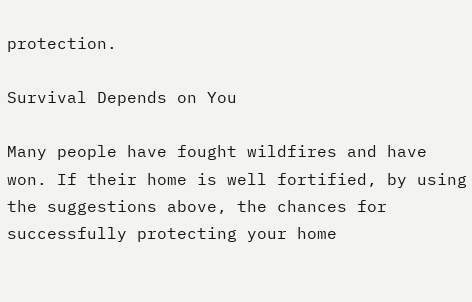protection.

Survival Depends on You

Many people have fought wildfires and have won. If their home is well fortified, by using the suggestions above, the chances for successfully protecting your home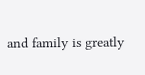and family is greatly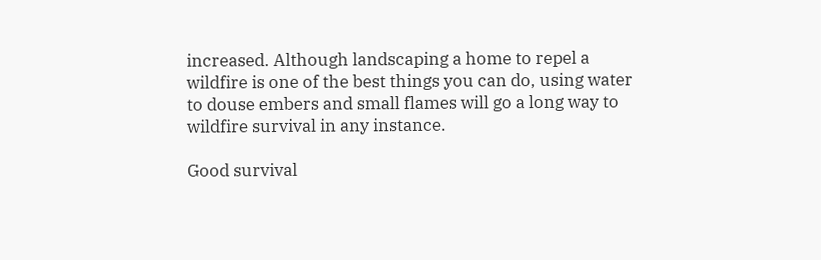increased. Although landscaping a home to repel a wildfire is one of the best things you can do, using water to douse embers and small flames will go a long way to wildfire survival in any instance.

Good survival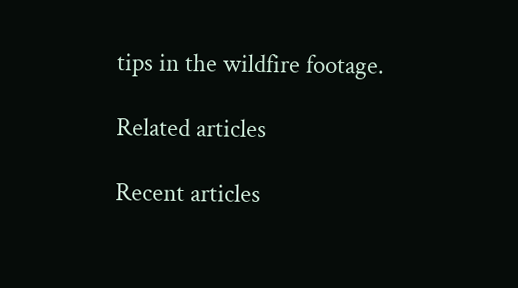tips in the wildfire footage.

Related articles

Recent articles